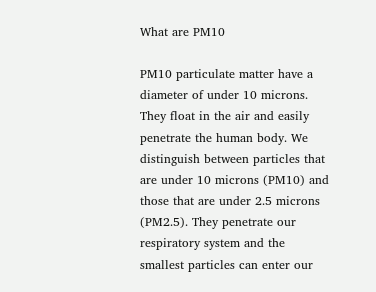What are PM10

PM10 particulate matter have a diameter of under 10 microns. They float in the air and easily penetrate the human body. We distinguish between particles that are under 10 microns (PM10) and those that are under 2.5 microns (PM2.5). They penetrate our respiratory system and the smallest particles can enter our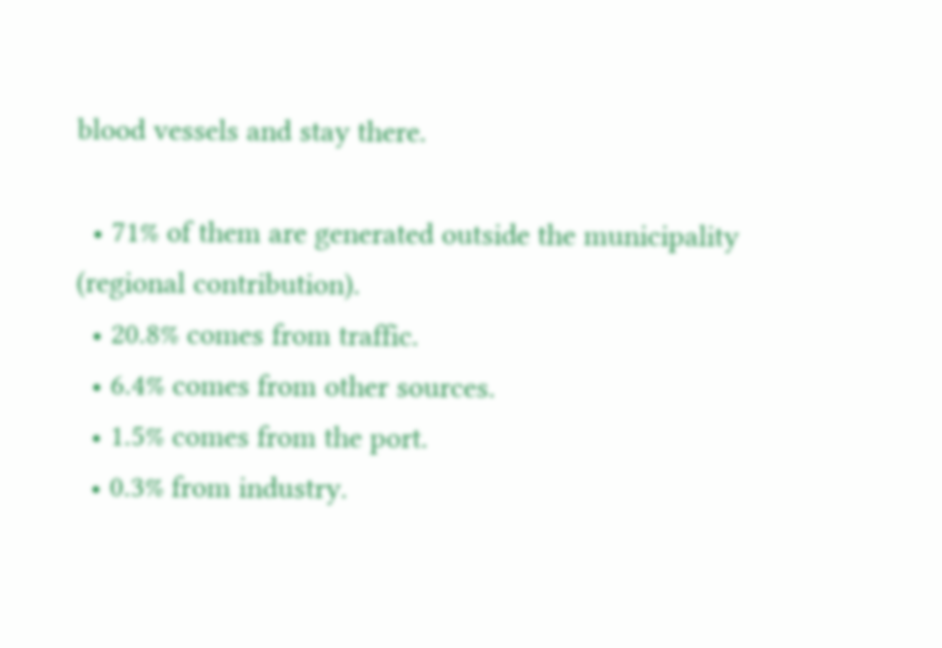blood vessels and stay there.

  • 71% of them are generated outside the municipality (regional contribution).
  • 20.8% comes from traffic.
  • 6.4% comes from other sources.
  • 1.5% comes from the port.
  • 0.3% from industry.